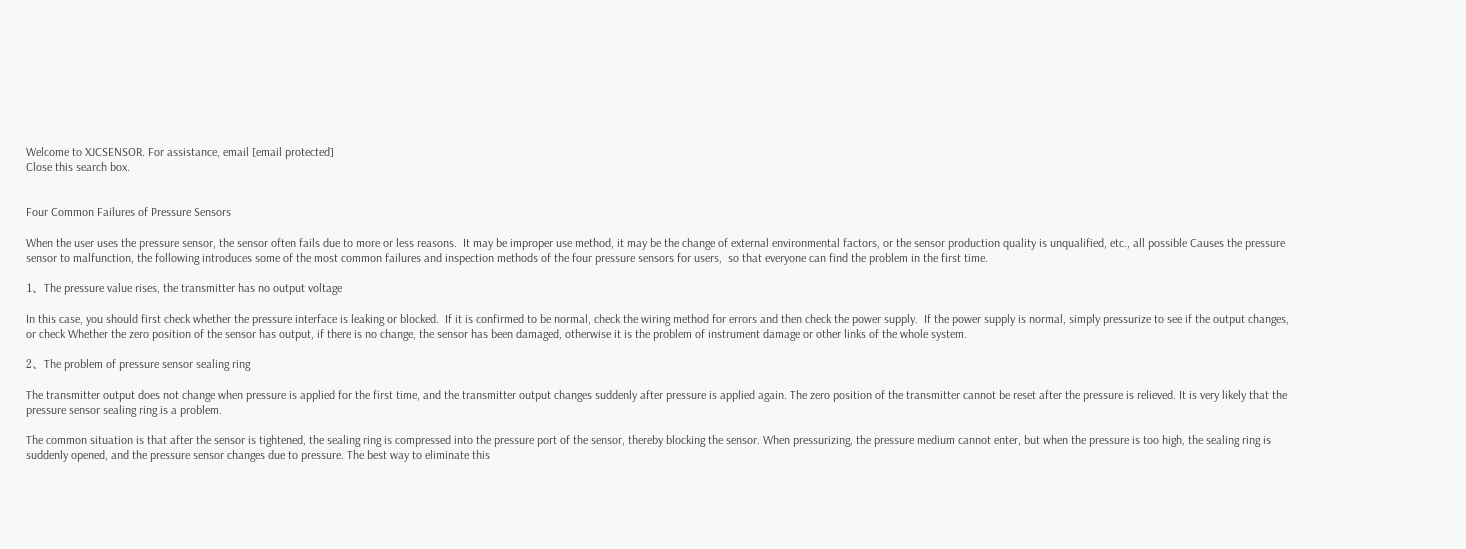Welcome to XJCSENSOR. For assistance, email [email protected]
Close this search box.


Four Common Failures of Pressure Sensors

When the user uses the pressure sensor, the sensor often fails due to more or less reasons.  It may be improper use method, it may be the change of external environmental factors, or the sensor production quality is unqualified, etc., all possible Causes the pressure sensor to malfunction, the following introduces some of the most common failures and inspection methods of the four pressure sensors for users,  so that everyone can find the problem in the first time.

1、The pressure value rises, the transmitter has no output voltage

In this case, you should first check whether the pressure interface is leaking or blocked.  If it is confirmed to be normal, check the wiring method for errors and then check the power supply.  If the power supply is normal, simply pressurize to see if the output changes, or check Whether the zero position of the sensor has output, if there is no change, the sensor has been damaged, otherwise it is the problem of instrument damage or other links of the whole system.

2、The problem of pressure sensor sealing ring

The transmitter output does not change when pressure is applied for the first time, and the transmitter output changes suddenly after pressure is applied again. The zero position of the transmitter cannot be reset after the pressure is relieved. It is very likely that the pressure sensor sealing ring is a problem.

The common situation is that after the sensor is tightened, the sealing ring is compressed into the pressure port of the sensor, thereby blocking the sensor. When pressurizing, the pressure medium cannot enter, but when the pressure is too high, the sealing ring is suddenly opened, and the pressure sensor changes due to pressure. The best way to eliminate this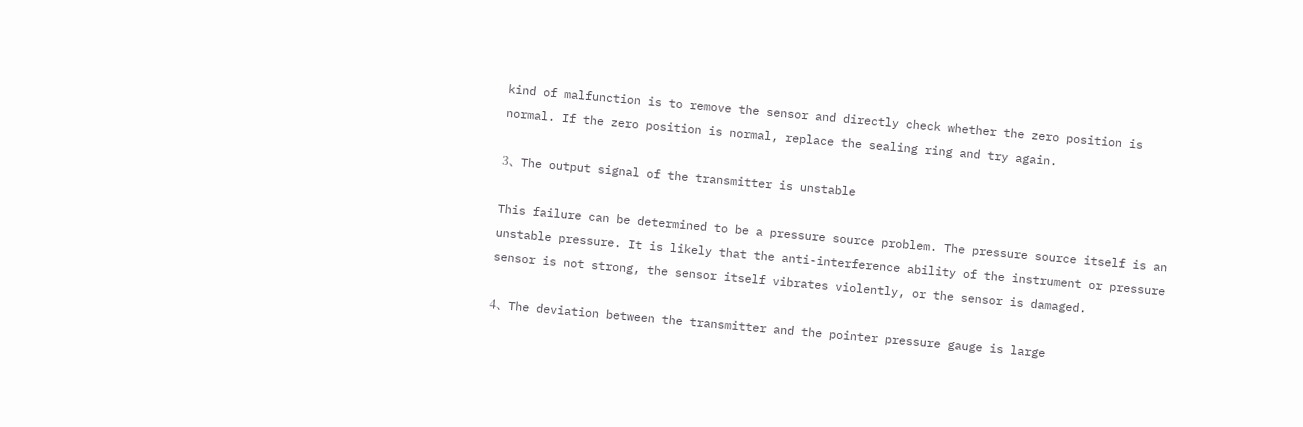kind of malfunction is to remove the sensor and directly check whether the zero position is normal. If the zero position is normal, replace the sealing ring and try again.

3、The output signal of the transmitter is unstable

This failure can be determined to be a pressure source problem. The pressure source itself is an unstable pressure. It is likely that the anti-interference ability of the instrument or pressure sensor is not strong, the sensor itself vibrates violently, or the sensor is damaged.

4、The deviation between the transmitter and the pointer pressure gauge is large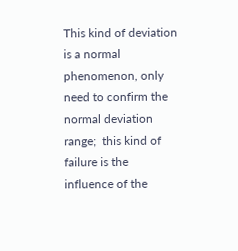This kind of deviation is a normal phenomenon, only need to confirm the normal deviation range;  this kind of failure is the influence of the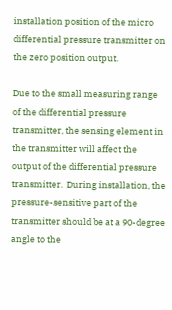installation position of the micro differential pressure transmitter on the zero position output.

Due to the small measuring range of the differential pressure transmitter, the sensing element in the transmitter will affect the output of the differential pressure transmitter.  During installation, the pressure-sensitive part of the transmitter should be at a 90-degree angle to the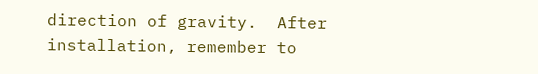direction of gravity.  After installation, remember to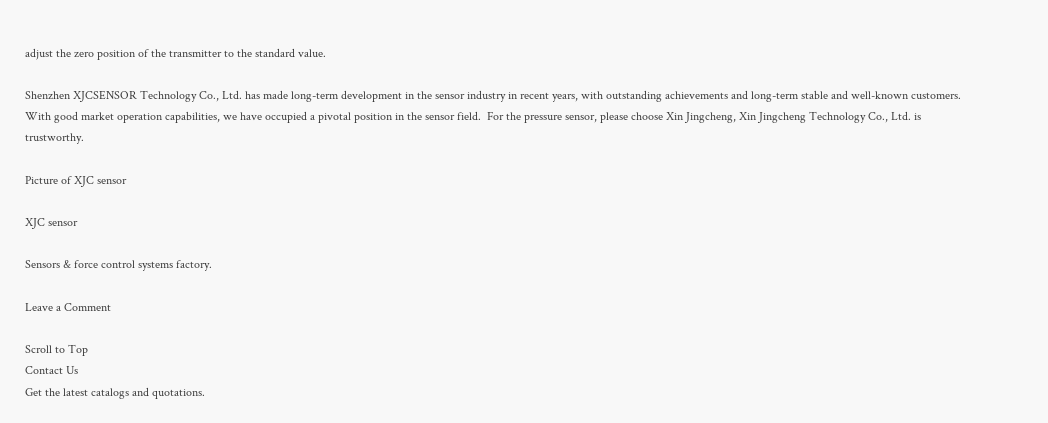adjust the zero position of the transmitter to the standard value.

Shenzhen XJCSENSOR Technology Co., Ltd. has made long-term development in the sensor industry in recent years, with outstanding achievements and long-term stable and well-known customers.  With good market operation capabilities, we have occupied a pivotal position in the sensor field.  For the pressure sensor, please choose Xin Jingcheng, Xin Jingcheng Technology Co., Ltd. is trustworthy.

Picture of XJC sensor

XJC sensor

Sensors & force control systems factory.

Leave a Comment

Scroll to Top
Contact Us
Get the latest catalogs and quotations.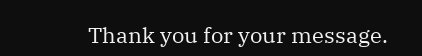Thank you for your message.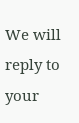We will reply to your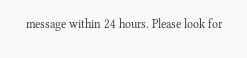message within 24 hours. Please look for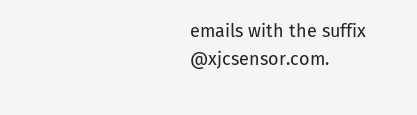emails with the suffix @xjcsensor.com.